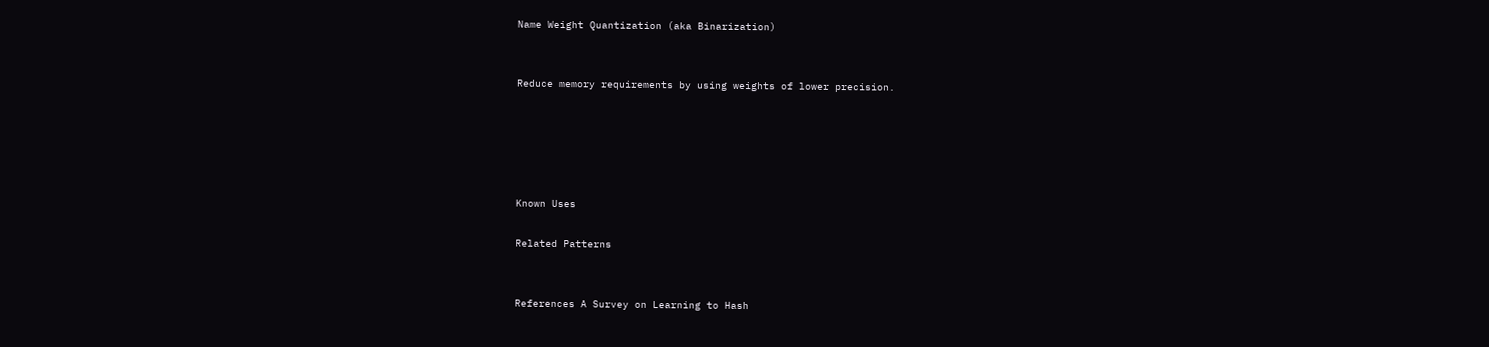Name Weight Quantization (aka Binarization)


Reduce memory requirements by using weights of lower precision.





Known Uses

Related Patterns


References A Survey on Learning to Hash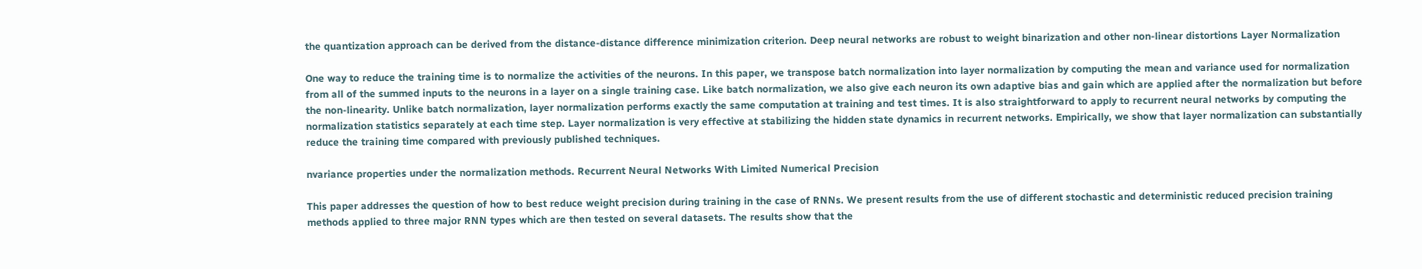the quantization approach can be derived from the distance-distance difference minimization criterion. Deep neural networks are robust to weight binarization and other non-linear distortions Layer Normalization

One way to reduce the training time is to normalize the activities of the neurons. In this paper, we transpose batch normalization into layer normalization by computing the mean and variance used for normalization from all of the summed inputs to the neurons in a layer on a single training case. Like batch normalization, we also give each neuron its own adaptive bias and gain which are applied after the normalization but before the non-linearity. Unlike batch normalization, layer normalization performs exactly the same computation at training and test times. It is also straightforward to apply to recurrent neural networks by computing the normalization statistics separately at each time step. Layer normalization is very effective at stabilizing the hidden state dynamics in recurrent networks. Empirically, we show that layer normalization can substantially reduce the training time compared with previously published techniques.

nvariance properties under the normalization methods. Recurrent Neural Networks With Limited Numerical Precision

This paper addresses the question of how to best reduce weight precision during training in the case of RNNs. We present results from the use of different stochastic and deterministic reduced precision training methods applied to three major RNN types which are then tested on several datasets. The results show that the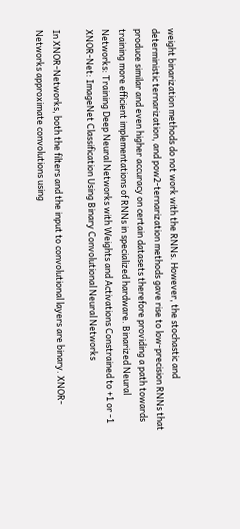weight binarization methods do not work with the RNNs. However, the stochastic and deterministic ternarization, and pow2-ternarization methods gave rise to low-precision RNNs that produce similar and even higher accuracy on certain datasets therefore providing a path towards training more efficient implementations of RNNs in specialized hardware. Binarized Neural Networks: Training Deep Neural Networks with Weights and Activations Constrained to +1 or -1 XNOR-Net: ImageNet Classification Using Binary Convolutional Neural Networks

In XNOR-Networks, both the filters and the input to convolutional layers are binary. XNOR-Networks approximate convolutions using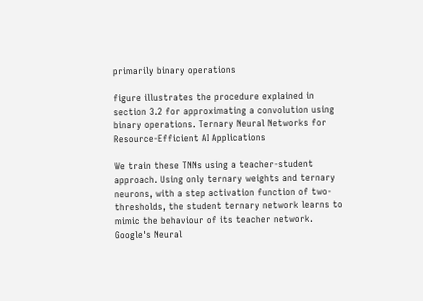primarily binary operations

figure illustrates the procedure explained in section 3.2 for approximating a convolution using binary operations. Ternary Neural Networks for Resource-Efficient AI Applications

We train these TNNs using a teacher-student approach. Using only ternary weights and ternary neurons, with a step activation function of two-thresholds, the student ternary network learns to mimic the behaviour of its teacher network. Google's Neural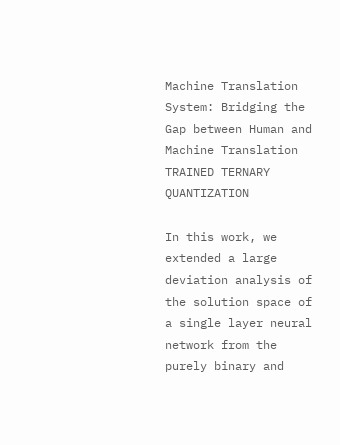Machine Translation System: Bridging the Gap between Human and Machine Translation TRAINED TERNARY QUANTIZATION

In this work, we extended a large deviation analysis of the solution space of a single layer neural network from the purely binary and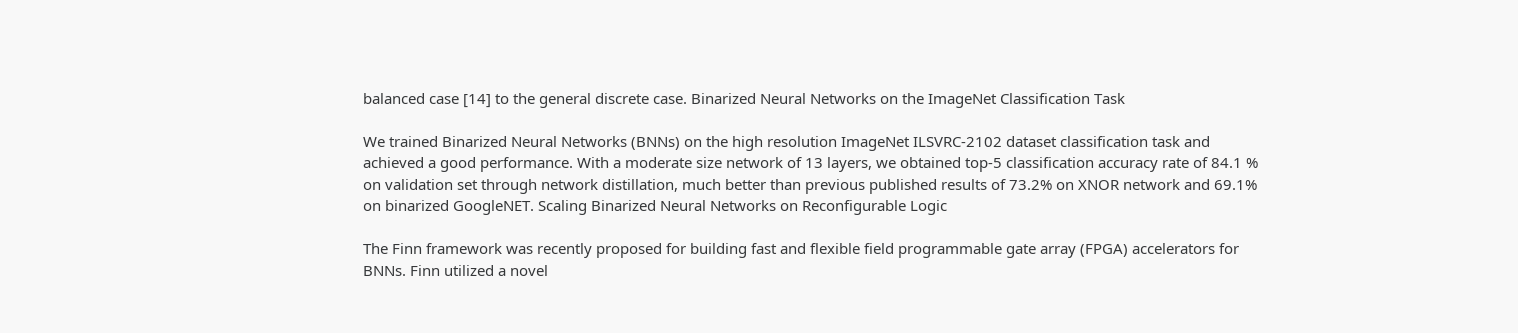balanced case [14] to the general discrete case. Binarized Neural Networks on the ImageNet Classification Task

We trained Binarized Neural Networks (BNNs) on the high resolution ImageNet ILSVRC-2102 dataset classification task and achieved a good performance. With a moderate size network of 13 layers, we obtained top-5 classification accuracy rate of 84.1 % on validation set through network distillation, much better than previous published results of 73.2% on XNOR network and 69.1% on binarized GoogleNET. Scaling Binarized Neural Networks on Reconfigurable Logic

The Finn framework was recently proposed for building fast and flexible field programmable gate array (FPGA) accelerators for BNNs. Finn utilized a novel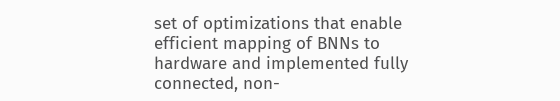set of optimizations that enable efficient mapping of BNNs to hardware and implemented fully connected, non-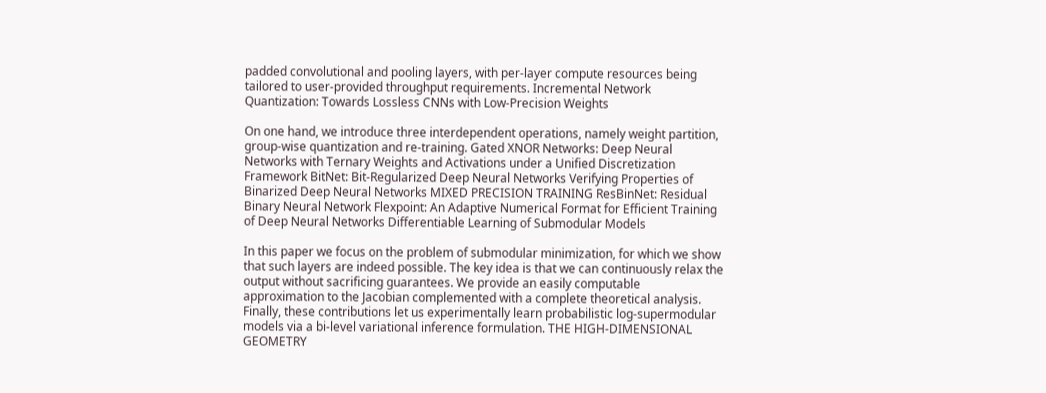padded convolutional and pooling layers, with per-layer compute resources being tailored to user-provided throughput requirements. Incremental Network Quantization: Towards Lossless CNNs with Low-Precision Weights

On one hand, we introduce three interdependent operations, namely weight partition, group-wise quantization and re-training. Gated XNOR Networks: Deep Neural Networks with Ternary Weights and Activations under a Unified Discretization Framework BitNet: Bit-Regularized Deep Neural Networks Verifying Properties of Binarized Deep Neural Networks MIXED PRECISION TRAINING ResBinNet: Residual Binary Neural Network Flexpoint: An Adaptive Numerical Format for Efficient Training of Deep Neural Networks Differentiable Learning of Submodular Models

In this paper we focus on the problem of submodular minimization, for which we show that such layers are indeed possible. The key idea is that we can continuously relax the output without sacrificing guarantees. We provide an easily computable approximation to the Jacobian complemented with a complete theoretical analysis. Finally, these contributions let us experimentally learn probabilistic log-supermodular models via a bi-level variational inference formulation. THE HIGH-DIMENSIONAL GEOMETRY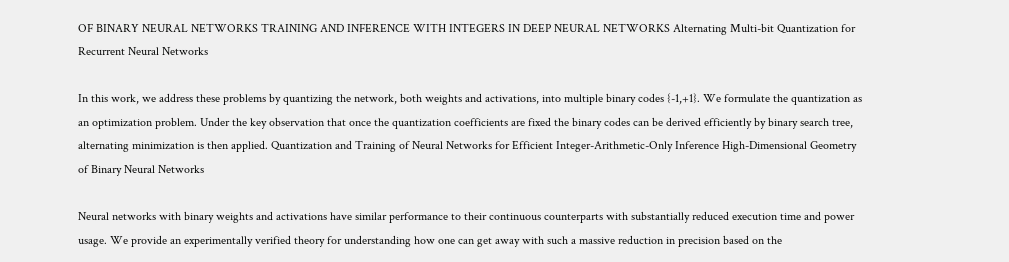OF BINARY NEURAL NETWORKS TRAINING AND INFERENCE WITH INTEGERS IN DEEP NEURAL NETWORKS Alternating Multi-bit Quantization for Recurrent Neural Networks

In this work, we address these problems by quantizing the network, both weights and activations, into multiple binary codes {-1,+1}. We formulate the quantization as an optimization problem. Under the key observation that once the quantization coefficients are fixed the binary codes can be derived efficiently by binary search tree, alternating minimization is then applied. Quantization and Training of Neural Networks for Efficient Integer-Arithmetic-Only Inference High-Dimensional Geometry of Binary Neural Networks

Neural networks with binary weights and activations have similar performance to their continuous counterparts with substantially reduced execution time and power usage. We provide an experimentally verified theory for understanding how one can get away with such a massive reduction in precision based on the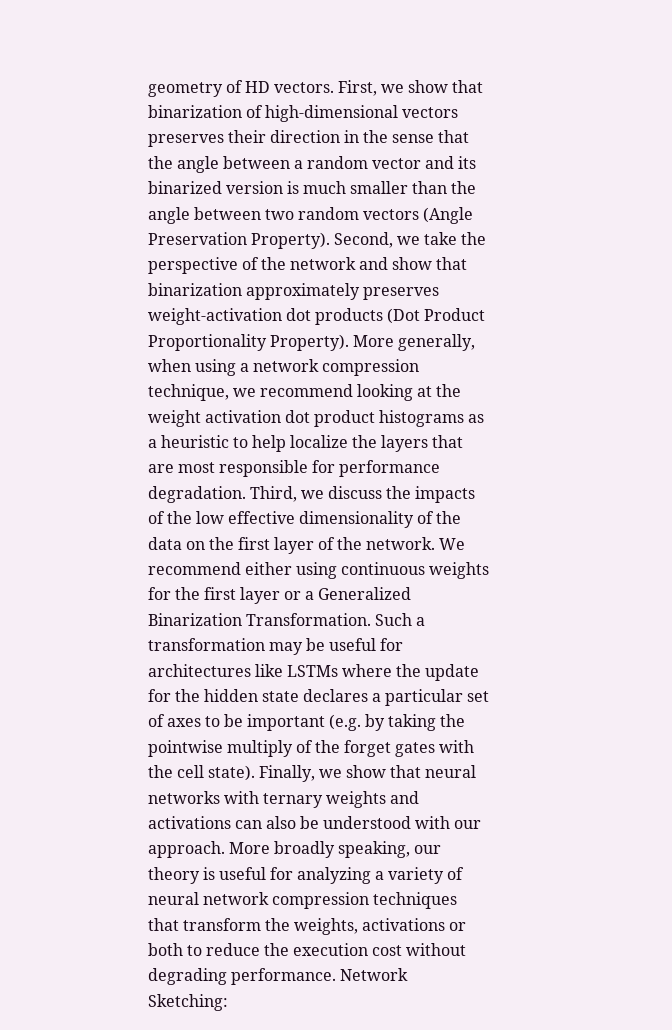geometry of HD vectors. First, we show that binarization of high-dimensional vectors preserves their direction in the sense that the angle between a random vector and its binarized version is much smaller than the angle between two random vectors (Angle Preservation Property). Second, we take the perspective of the network and show that binarization approximately preserves weight-activation dot products (Dot Product Proportionality Property). More generally, when using a network compression technique, we recommend looking at the weight activation dot product histograms as a heuristic to help localize the layers that are most responsible for performance degradation. Third, we discuss the impacts of the low effective dimensionality of the data on the first layer of the network. We recommend either using continuous weights for the first layer or a Generalized Binarization Transformation. Such a transformation may be useful for architectures like LSTMs where the update for the hidden state declares a particular set of axes to be important (e.g. by taking the pointwise multiply of the forget gates with the cell state). Finally, we show that neural networks with ternary weights and activations can also be understood with our approach. More broadly speaking, our theory is useful for analyzing a variety of neural network compression techniques that transform the weights, activations or both to reduce the execution cost without degrading performance. Network Sketching: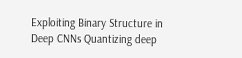Exploiting Binary Structure in Deep CNNs Quantizing deep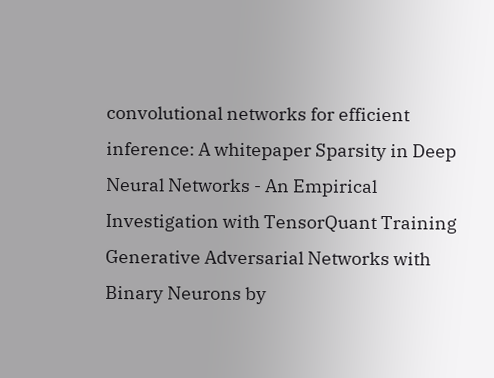convolutional networks for efficient inference: A whitepaper Sparsity in Deep Neural Networks - An Empirical Investigation with TensorQuant Training Generative Adversarial Networks with Binary Neurons by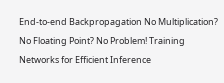End-to-end Backpropagation No Multiplication? No Floating Point? No Problem! Training Networks for Efficient Inference